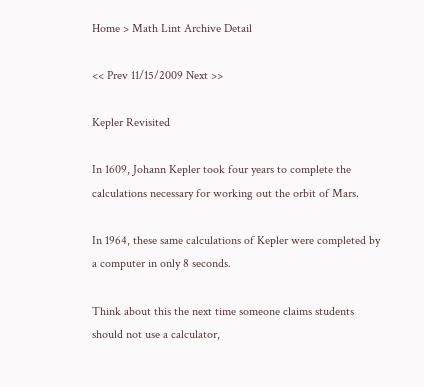Home > Math Lint Archive Detail

<< Prev 11/15/2009 Next >>

Kepler Revisited

In 1609, Johann Kepler took four years to complete the calculations necessary for working out the orbit of Mars.

In 1964, these same calculations of Kepler were completed by a computer in only 8 seconds.

Think about this the next time someone claims students should not use a calculator,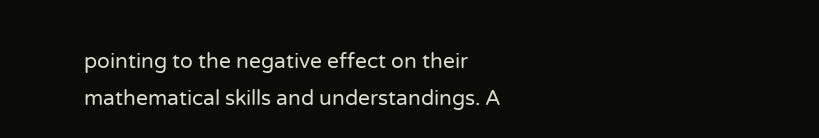pointing to the negative effect on their mathematical skills and understandings. A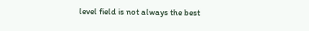level field is not always the best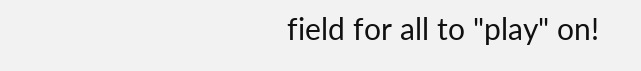field for all to "play" on!